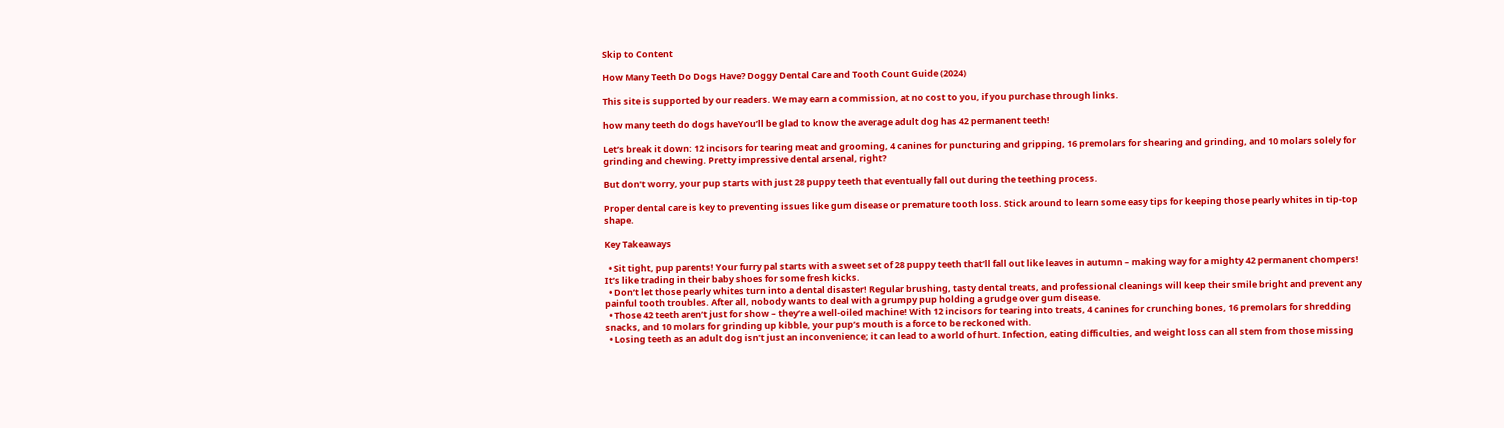Skip to Content

How Many Teeth Do Dogs Have? Doggy Dental Care and Tooth Count Guide (2024)

This site is supported by our readers. We may earn a commission, at no cost to you, if you purchase through links.

how many teeth do dogs haveYou’ll be glad to know the average adult dog has 42 permanent teeth!

Let’s break it down: 12 incisors for tearing meat and grooming, 4 canines for puncturing and gripping, 16 premolars for shearing and grinding, and 10 molars solely for grinding and chewing. Pretty impressive dental arsenal, right?

But don’t worry, your pup starts with just 28 puppy teeth that eventually fall out during the teething process.

Proper dental care is key to preventing issues like gum disease or premature tooth loss. Stick around to learn some easy tips for keeping those pearly whites in tip-top shape.

Key Takeaways

  • Sit tight, pup parents! Your furry pal starts with a sweet set of 28 puppy teeth that’ll fall out like leaves in autumn – making way for a mighty 42 permanent chompers! It’s like trading in their baby shoes for some fresh kicks.
  • Don’t let those pearly whites turn into a dental disaster! Regular brushing, tasty dental treats, and professional cleanings will keep their smile bright and prevent any painful tooth troubles. After all, nobody wants to deal with a grumpy pup holding a grudge over gum disease.
  • Those 42 teeth aren’t just for show – they’re a well-oiled machine! With 12 incisors for tearing into treats, 4 canines for crunching bones, 16 premolars for shredding snacks, and 10 molars for grinding up kibble, your pup’s mouth is a force to be reckoned with.
  • Losing teeth as an adult dog isn’t just an inconvenience; it can lead to a world of hurt. Infection, eating difficulties, and weight loss can all stem from those missing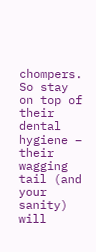chompers. So stay on top of their dental hygiene – their wagging tail (and your sanity) will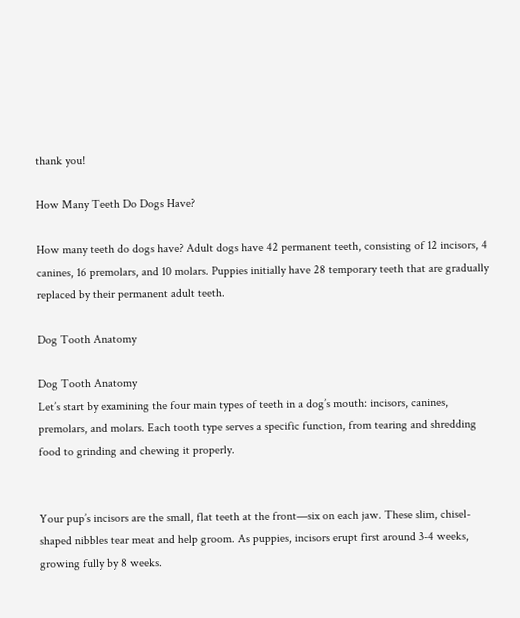thank you!

How Many Teeth Do Dogs Have?

How many teeth do dogs have? Adult dogs have 42 permanent teeth, consisting of 12 incisors, 4 canines, 16 premolars, and 10 molars. Puppies initially have 28 temporary teeth that are gradually replaced by their permanent adult teeth.

Dog Tooth Anatomy

Dog Tooth Anatomy
Let’s start by examining the four main types of teeth in a dog’s mouth: incisors, canines, premolars, and molars. Each tooth type serves a specific function, from tearing and shredding food to grinding and chewing it properly.


Your pup’s incisors are the small, flat teeth at the front—six on each jaw. These slim, chisel-shaped nibbles tear meat and help groom. As puppies, incisors erupt first around 3-4 weeks, growing fully by 8 weeks.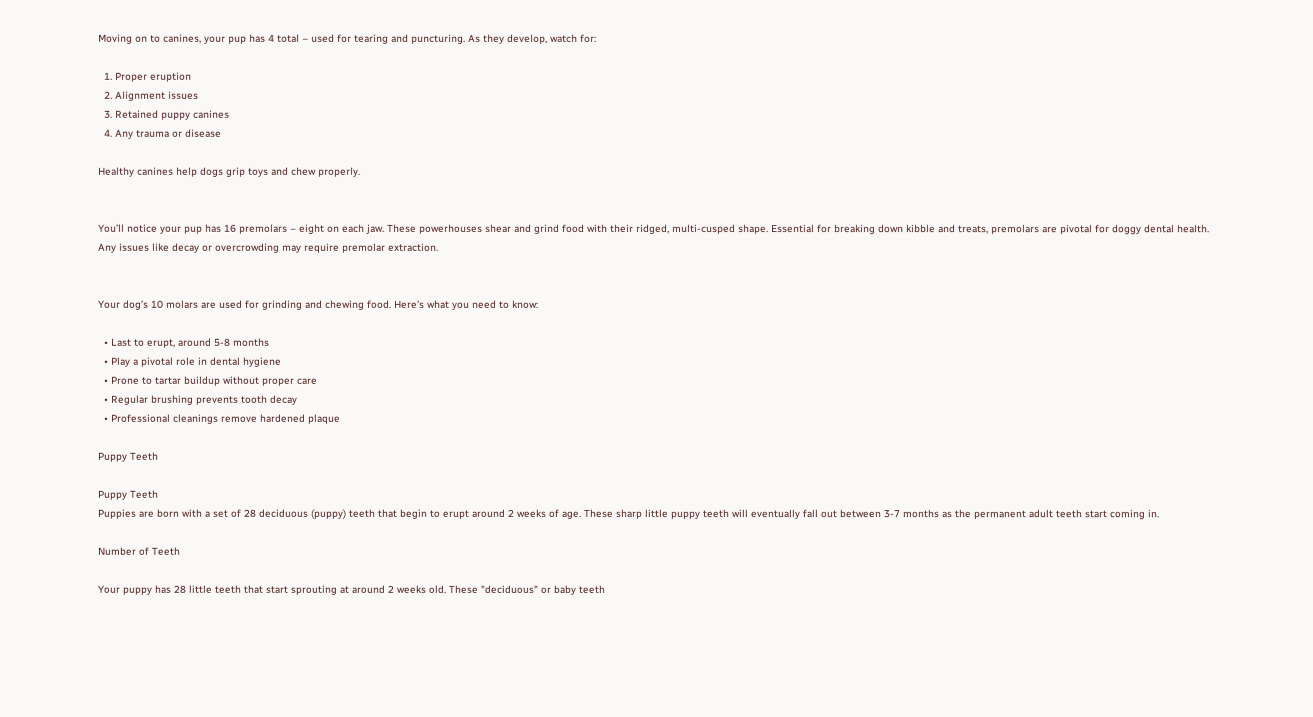Moving on to canines, your pup has 4 total – used for tearing and puncturing. As they develop, watch for:

  1. Proper eruption
  2. Alignment issues
  3. Retained puppy canines
  4. Any trauma or disease

Healthy canines help dogs grip toys and chew properly.


You’ll notice your pup has 16 premolars – eight on each jaw. These powerhouses shear and grind food with their ridged, multi-cusped shape. Essential for breaking down kibble and treats, premolars are pivotal for doggy dental health. Any issues like decay or overcrowding may require premolar extraction.


Your dog’s 10 molars are used for grinding and chewing food. Here’s what you need to know:

  • Last to erupt, around 5-8 months
  • Play a pivotal role in dental hygiene
  • Prone to tartar buildup without proper care
  • Regular brushing prevents tooth decay
  • Professional cleanings remove hardened plaque

Puppy Teeth

Puppy Teeth
Puppies are born with a set of 28 deciduous (puppy) teeth that begin to erupt around 2 weeks of age. These sharp little puppy teeth will eventually fall out between 3-7 months as the permanent adult teeth start coming in.

Number of Teeth

Your puppy has 28 little teeth that start sprouting at around 2 weeks old. These "deciduous" or baby teeth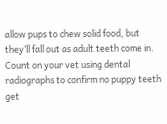allow pups to chew solid food, but they’ll fall out as adult teeth come in. Count on your vet using dental radiographs to confirm no puppy teeth get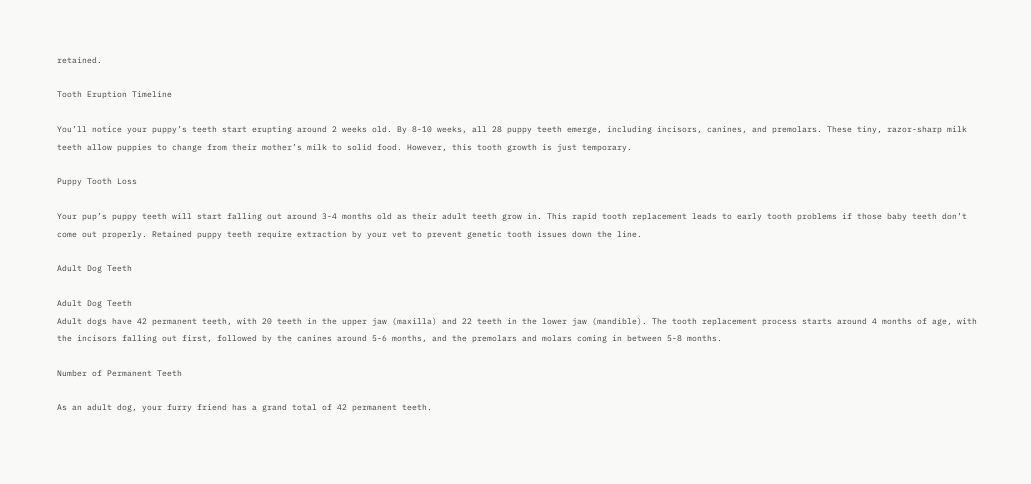retained.

Tooth Eruption Timeline

You’ll notice your puppy’s teeth start erupting around 2 weeks old. By 8-10 weeks, all 28 puppy teeth emerge, including incisors, canines, and premolars. These tiny, razor-sharp milk teeth allow puppies to change from their mother’s milk to solid food. However, this tooth growth is just temporary.

Puppy Tooth Loss

Your pup’s puppy teeth will start falling out around 3-4 months old as their adult teeth grow in. This rapid tooth replacement leads to early tooth problems if those baby teeth don’t come out properly. Retained puppy teeth require extraction by your vet to prevent genetic tooth issues down the line.

Adult Dog Teeth

Adult Dog Teeth
Adult dogs have 42 permanent teeth, with 20 teeth in the upper jaw (maxilla) and 22 teeth in the lower jaw (mandible). The tooth replacement process starts around 4 months of age, with the incisors falling out first, followed by the canines around 5-6 months, and the premolars and molars coming in between 5-8 months.

Number of Permanent Teeth

As an adult dog, your furry friend has a grand total of 42 permanent teeth.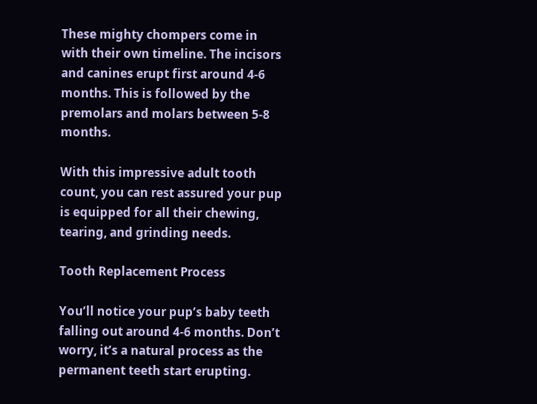These mighty chompers come in with their own timeline. The incisors and canines erupt first around 4-6 months. This is followed by the premolars and molars between 5-8 months.

With this impressive adult tooth count, you can rest assured your pup is equipped for all their chewing, tearing, and grinding needs.

Tooth Replacement Process

You’ll notice your pup’s baby teeth falling out around 4-6 months. Don’t worry, it’s a natural process as the permanent teeth start erupting.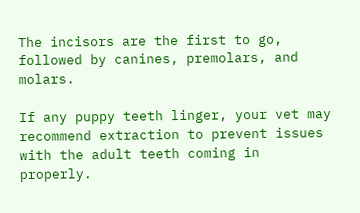The incisors are the first to go, followed by canines, premolars, and molars.

If any puppy teeth linger, your vet may recommend extraction to prevent issues with the adult teeth coming in properly.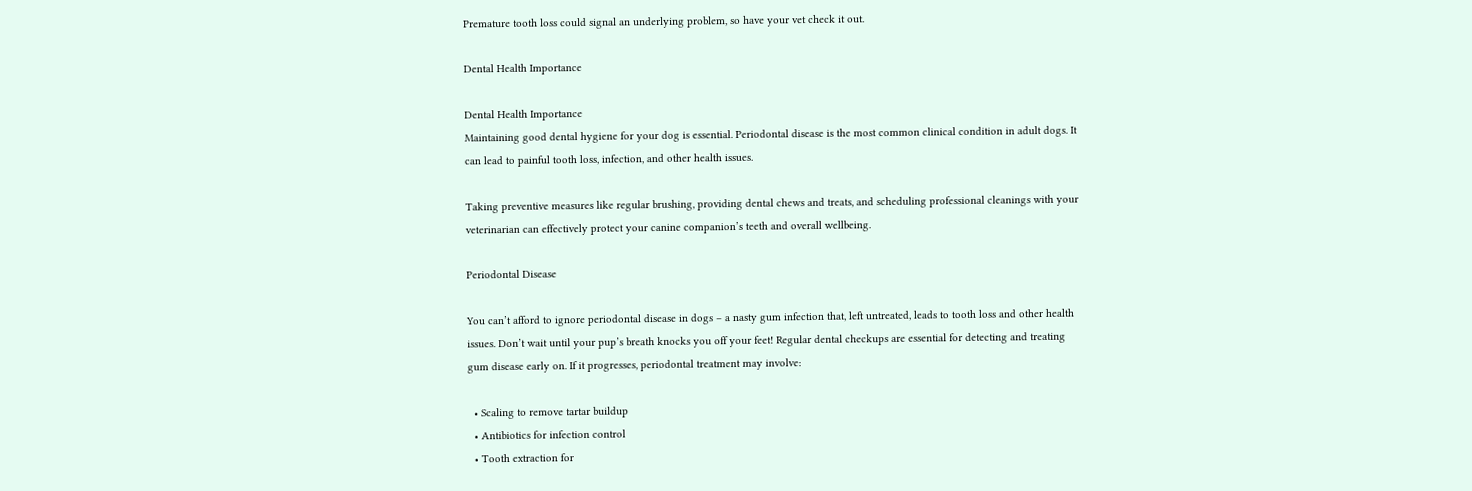Premature tooth loss could signal an underlying problem, so have your vet check it out.

Dental Health Importance

Dental Health Importance
Maintaining good dental hygiene for your dog is essential. Periodontal disease is the most common clinical condition in adult dogs. It can lead to painful tooth loss, infection, and other health issues.

Taking preventive measures like regular brushing, providing dental chews and treats, and scheduling professional cleanings with your veterinarian can effectively protect your canine companion’s teeth and overall wellbeing.

Periodontal Disease

You can’t afford to ignore periodontal disease in dogs – a nasty gum infection that, left untreated, leads to tooth loss and other health issues. Don’t wait until your pup’s breath knocks you off your feet! Regular dental checkups are essential for detecting and treating gum disease early on. If it progresses, periodontal treatment may involve:

  • Scaling to remove tartar buildup
  • Antibiotics for infection control
  • Tooth extraction for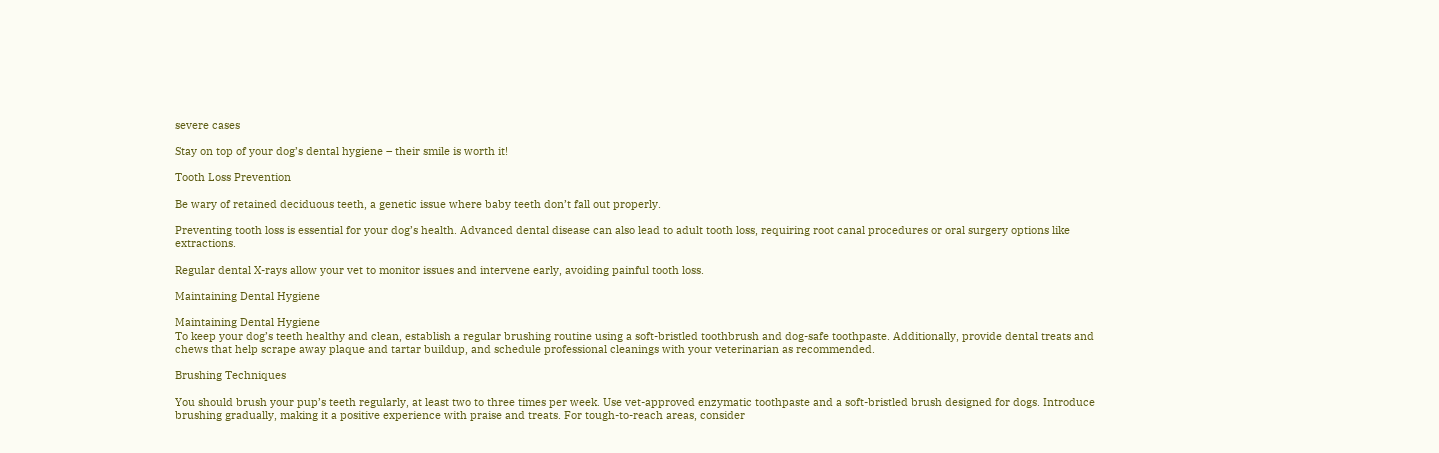severe cases

Stay on top of your dog’s dental hygiene – their smile is worth it!

Tooth Loss Prevention

Be wary of retained deciduous teeth, a genetic issue where baby teeth don’t fall out properly.

Preventing tooth loss is essential for your dog’s health. Advanced dental disease can also lead to adult tooth loss, requiring root canal procedures or oral surgery options like extractions.

Regular dental X-rays allow your vet to monitor issues and intervene early, avoiding painful tooth loss.

Maintaining Dental Hygiene

Maintaining Dental Hygiene
To keep your dog’s teeth healthy and clean, establish a regular brushing routine using a soft-bristled toothbrush and dog-safe toothpaste. Additionally, provide dental treats and chews that help scrape away plaque and tartar buildup, and schedule professional cleanings with your veterinarian as recommended.

Brushing Techniques

You should brush your pup’s teeth regularly, at least two to three times per week. Use vet-approved enzymatic toothpaste and a soft-bristled brush designed for dogs. Introduce brushing gradually, making it a positive experience with praise and treats. For tough-to-reach areas, consider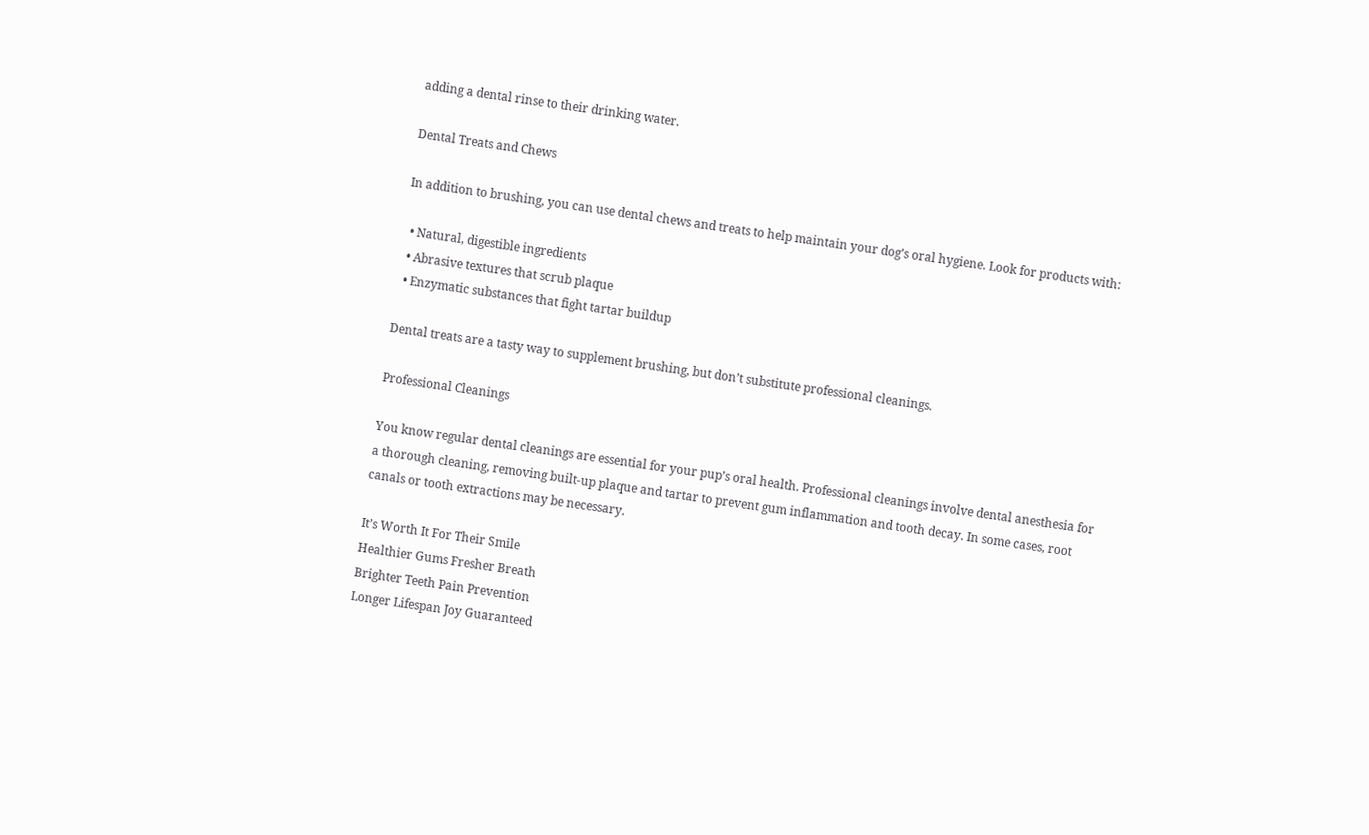adding a dental rinse to their drinking water.

Dental Treats and Chews

In addition to brushing, you can use dental chews and treats to help maintain your dog’s oral hygiene. Look for products with:

  • Natural, digestible ingredients
  • Abrasive textures that scrub plaque
  • Enzymatic substances that fight tartar buildup

Dental treats are a tasty way to supplement brushing, but don’t substitute professional cleanings.

Professional Cleanings

You know regular dental cleanings are essential for your pup’s oral health. Professional cleanings involve dental anesthesia for a thorough cleaning, removing built-up plaque and tartar to prevent gum inflammation and tooth decay. In some cases, root canals or tooth extractions may be necessary.

It’s Worth It For Their Smile
Healthier Gums Fresher Breath
Brighter Teeth Pain Prevention
Longer Lifespan Joy Guaranteed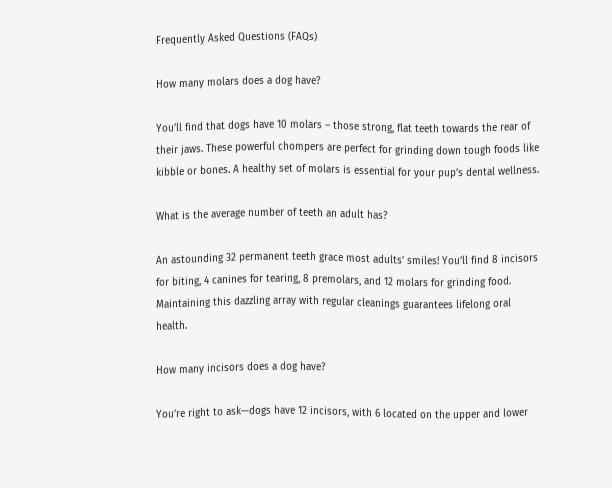Frequently Asked Questions (FAQs)

How many molars does a dog have?

You’ll find that dogs have 10 molars – those strong, flat teeth towards the rear of their jaws. These powerful chompers are perfect for grinding down tough foods like kibble or bones. A healthy set of molars is essential for your pup’s dental wellness.

What is the average number of teeth an adult has?

An astounding 32 permanent teeth grace most adults’ smiles! You’ll find 8 incisors for biting, 4 canines for tearing, 8 premolars, and 12 molars for grinding food. Maintaining this dazzling array with regular cleanings guarantees lifelong oral health.

How many incisors does a dog have?

You’re right to ask—dogs have 12 incisors, with 6 located on the upper and lower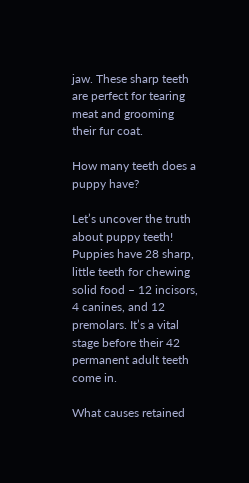jaw. These sharp teeth are perfect for tearing meat and grooming their fur coat.

How many teeth does a puppy have?

Let’s uncover the truth about puppy teeth! Puppies have 28 sharp, little teeth for chewing solid food – 12 incisors, 4 canines, and 12 premolars. It’s a vital stage before their 42 permanent adult teeth come in.

What causes retained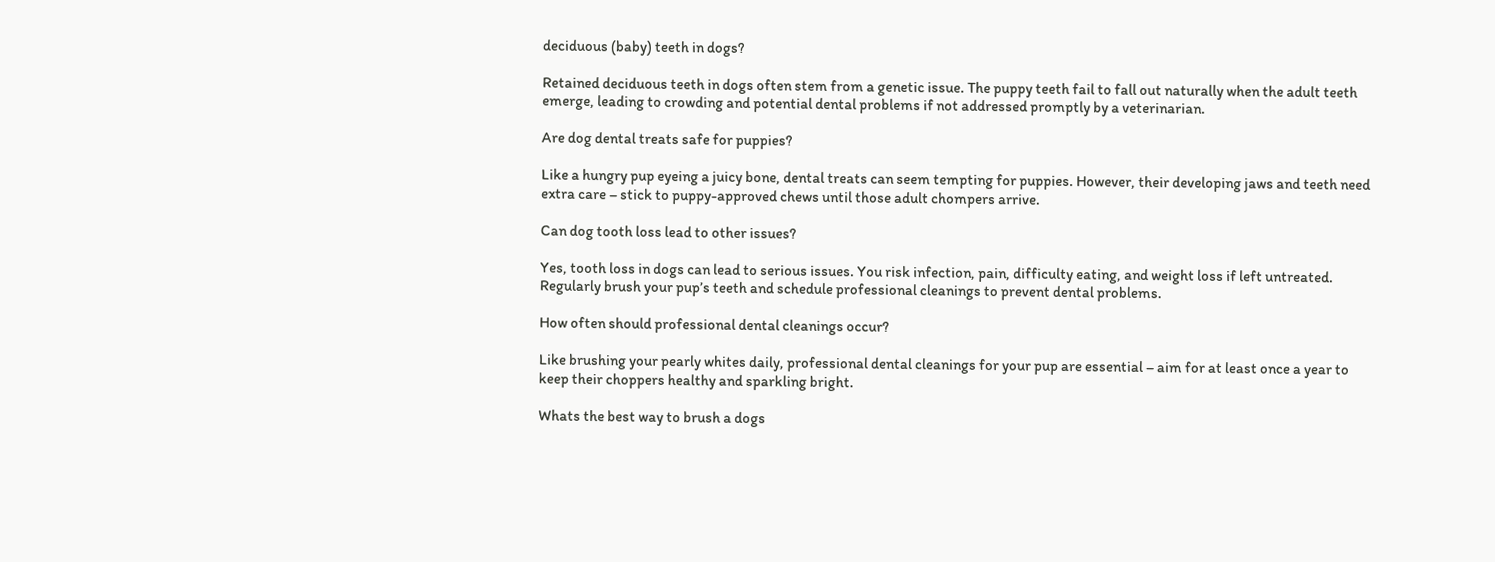deciduous (baby) teeth in dogs?

Retained deciduous teeth in dogs often stem from a genetic issue. The puppy teeth fail to fall out naturally when the adult teeth emerge, leading to crowding and potential dental problems if not addressed promptly by a veterinarian.

Are dog dental treats safe for puppies?

Like a hungry pup eyeing a juicy bone, dental treats can seem tempting for puppies. However, their developing jaws and teeth need extra care – stick to puppy-approved chews until those adult chompers arrive.

Can dog tooth loss lead to other issues?

Yes, tooth loss in dogs can lead to serious issues. You risk infection, pain, difficulty eating, and weight loss if left untreated. Regularly brush your pup’s teeth and schedule professional cleanings to prevent dental problems.

How often should professional dental cleanings occur?

Like brushing your pearly whites daily, professional dental cleanings for your pup are essential – aim for at least once a year to keep their choppers healthy and sparkling bright.

Whats the best way to brush a dogs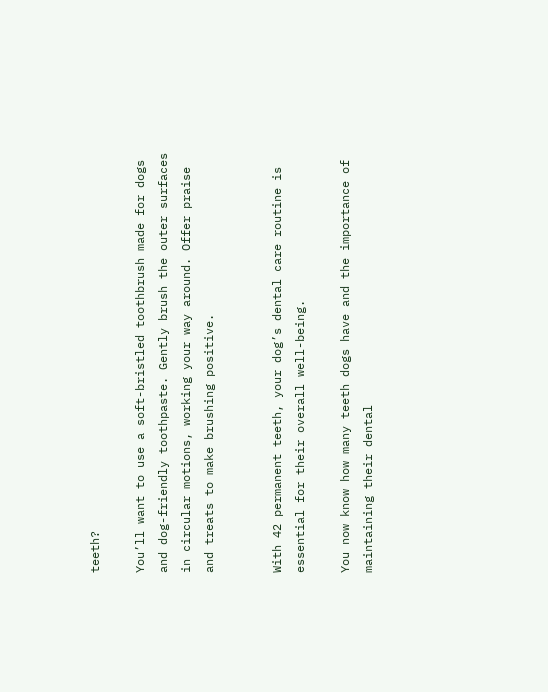teeth?

You’ll want to use a soft-bristled toothbrush made for dogs and dog-friendly toothpaste. Gently brush the outer surfaces in circular motions, working your way around. Offer praise and treats to make brushing positive.


With 42 permanent teeth, your dog’s dental care routine is essential for their overall well-being.

You now know how many teeth dogs have and the importance of maintaining their dental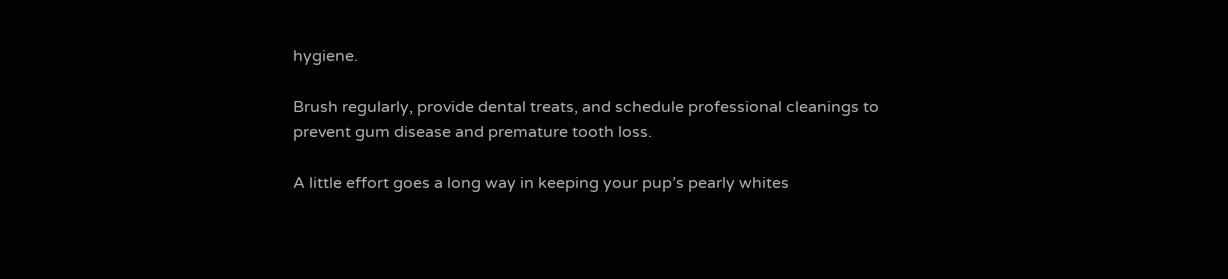hygiene.

Brush regularly, provide dental treats, and schedule professional cleanings to prevent gum disease and premature tooth loss.

A little effort goes a long way in keeping your pup’s pearly whites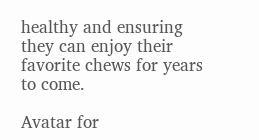healthy and ensuring they can enjoy their favorite chews for years to come.

Avatar for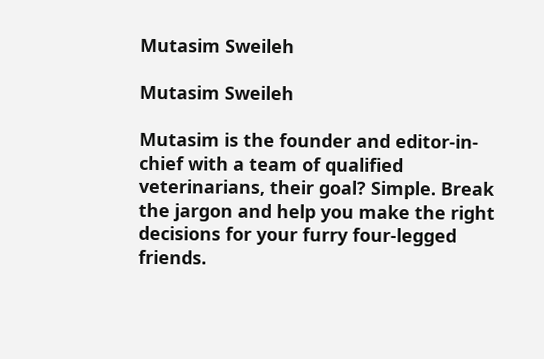Mutasim Sweileh

Mutasim Sweileh

Mutasim is the founder and editor-in-chief with a team of qualified veterinarians, their goal? Simple. Break the jargon and help you make the right decisions for your furry four-legged friends.